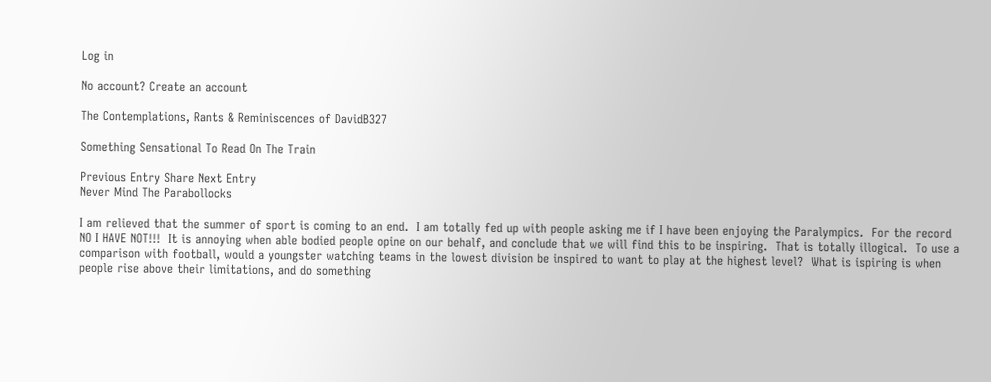Log in

No account? Create an account

The Contemplations, Rants & Reminiscences of DavidB327

Something Sensational To Read On The Train

Previous Entry Share Next Entry
Never Mind The Parabollocks

I am relieved that the summer of sport is coming to an end.  I am totally fed up with people asking me if I have been enjoying the Paralympics.  For the record NO I HAVE NOT!!!  It is annoying when able bodied people opine on our behalf, and conclude that we will find this to be inspiring.  That is totally illogical.  To use a comparison with football, would a youngster watching teams in the lowest division be inspired to want to play at the highest level?  What is ispiring is when people rise above their limitations, and do something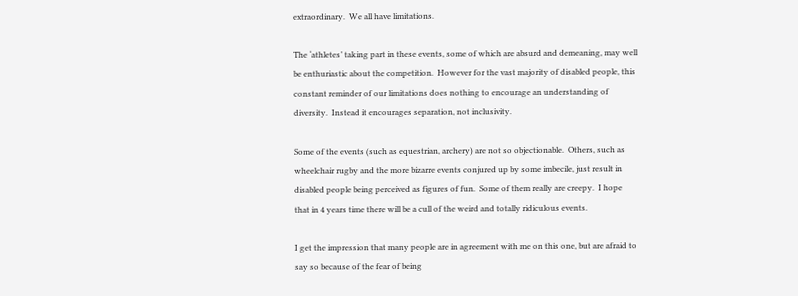extraordinary.  We all have limitations.

The ‘athletes’ taking part in these events, some of which are absurd and demeaning, may well be enthuriastic about the competition.  However for the vast majority of disabled people, this constant reminder of our limitations does nothing to encourage an understanding of diversity.  Instead it encourages separation, not inclusivity.

Some of the events (such as equestrian, archery) are not so objectionable.  Others, such as wheelchair rugby and the more bizarre events conjured up by some imbecile, just result in disabled people being perceived as figures of fun.  Some of them really are creepy.  I hope that in 4 years time there will be a cull of the weird and totally ridiculous events.

I get the impression that many people are in agreement with me on this one, but are afraid to say so because of the fear of being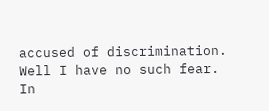accused of discrimination.  Well I have no such fear.  In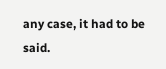any case, it had to be said.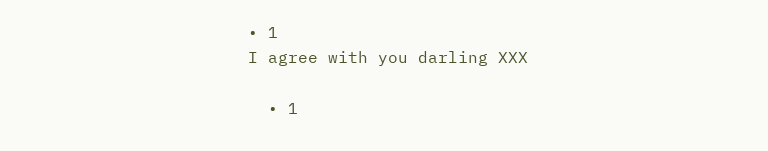• 1
I agree with you darling XXX

  • 1